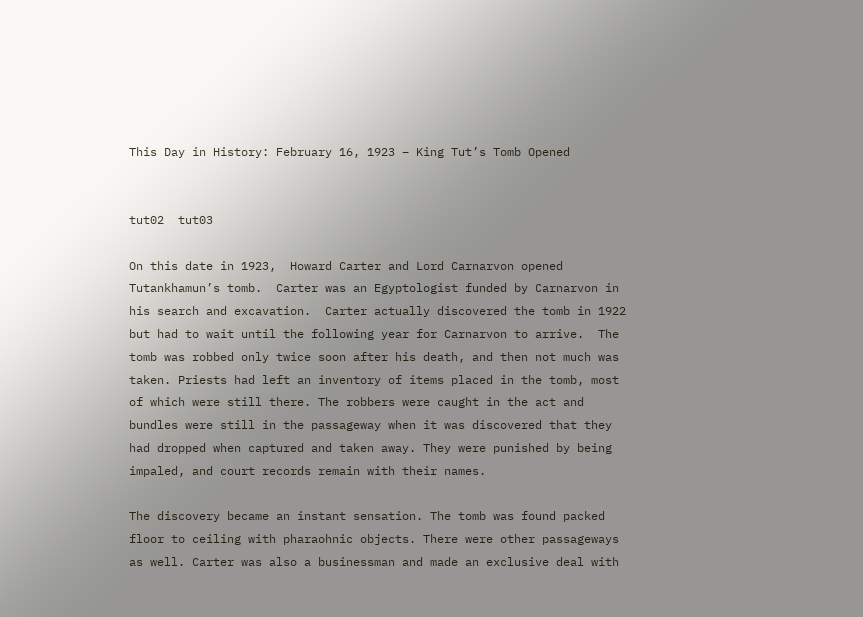This Day in History: February 16, 1923 – King Tut’s Tomb Opened


tut02  tut03

On this date in 1923,  Howard Carter and Lord Carnarvon opened Tutankhamun’s tomb.  Carter was an Egyptologist funded by Carnarvon in his search and excavation.  Carter actually discovered the tomb in 1922 but had to wait until the following year for Carnarvon to arrive.  The tomb was robbed only twice soon after his death, and then not much was taken. Priests had left an inventory of items placed in the tomb, most of which were still there. The robbers were caught in the act and bundles were still in the passageway when it was discovered that they had dropped when captured and taken away. They were punished by being impaled, and court records remain with their names.

The discovery became an instant sensation. The tomb was found packed floor to ceiling with pharaohnic objects. There were other passageways as well. Carter was also a businessman and made an exclusive deal with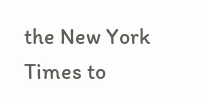the New York Times to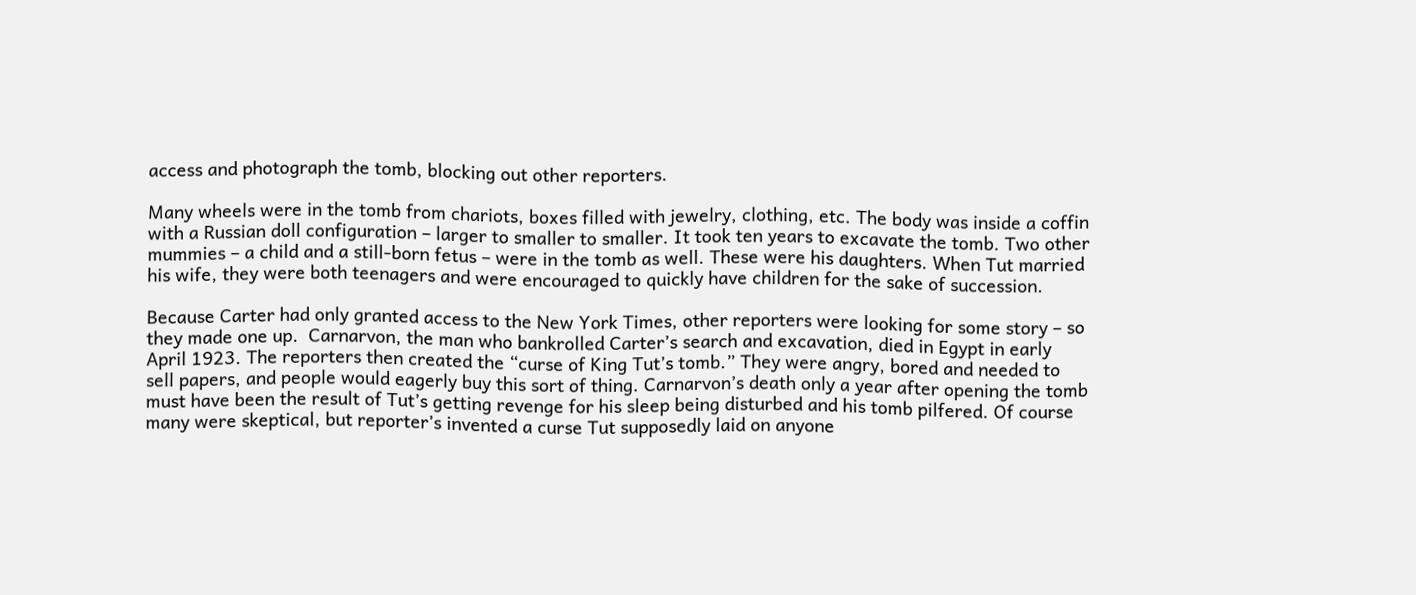access and photograph the tomb, blocking out other reporters.

Many wheels were in the tomb from chariots, boxes filled with jewelry, clothing, etc. The body was inside a coffin with a Russian doll configuration – larger to smaller to smaller. It took ten years to excavate the tomb. Two other mummies – a child and a still-born fetus – were in the tomb as well. These were his daughters. When Tut married his wife, they were both teenagers and were encouraged to quickly have children for the sake of succession.

Because Carter had only granted access to the New York Times, other reporters were looking for some story – so they made one up.  Carnarvon, the man who bankrolled Carter’s search and excavation, died in Egypt in early April 1923. The reporters then created the “curse of King Tut’s tomb.” They were angry, bored and needed to sell papers, and people would eagerly buy this sort of thing. Carnarvon’s death only a year after opening the tomb must have been the result of Tut’s getting revenge for his sleep being disturbed and his tomb pilfered. Of course many were skeptical, but reporter’s invented a curse Tut supposedly laid on anyone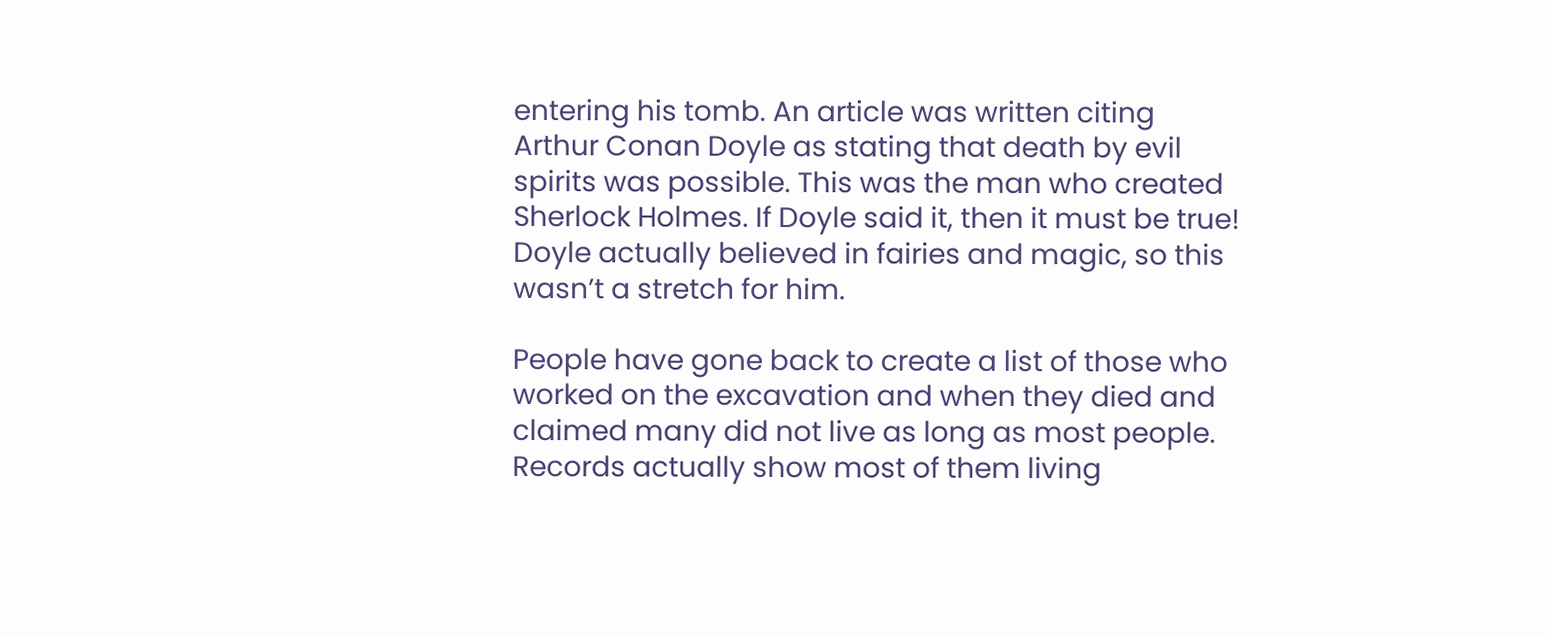entering his tomb. An article was written citing Arthur Conan Doyle as stating that death by evil spirits was possible. This was the man who created Sherlock Holmes. If Doyle said it, then it must be true! Doyle actually believed in fairies and magic, so this wasn’t a stretch for him.

People have gone back to create a list of those who worked on the excavation and when they died and claimed many did not live as long as most people. Records actually show most of them living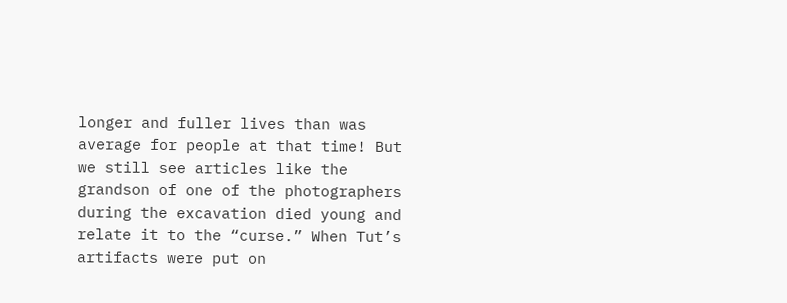longer and fuller lives than was average for people at that time! But we still see articles like the grandson of one of the photographers during the excavation died young and relate it to the “curse.” When Tut’s artifacts were put on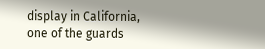display in California, one of the guards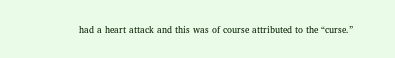had a heart attack and this was of course attributed to the “curse.”